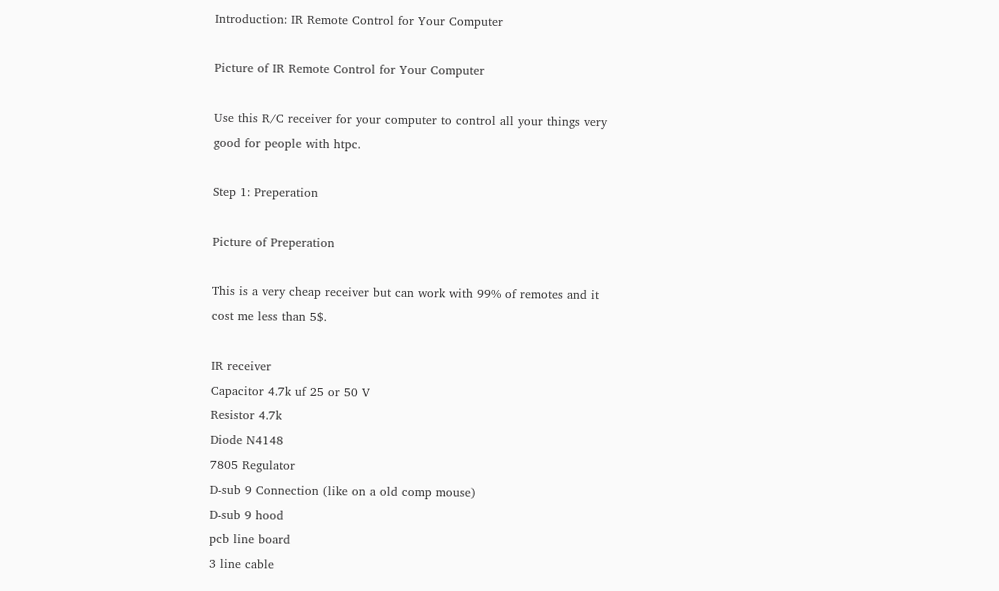Introduction: IR Remote Control for Your Computer

Picture of IR Remote Control for Your Computer

Use this R/C receiver for your computer to control all your things very good for people with htpc.

Step 1: Preperation

Picture of Preperation

This is a very cheap receiver but can work with 99% of remotes and it cost me less than 5$.

IR receiver
Capacitor 4.7k uf 25 or 50 V
Resistor 4.7k
Diode N4148
7805 Regulator
D-sub 9 Connection (like on a old comp mouse)
D-sub 9 hood
pcb line board
3 line cable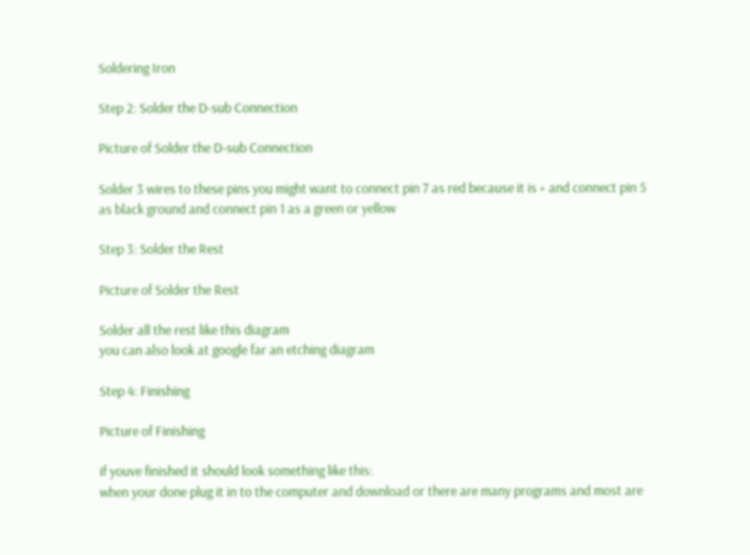Soldering Iron

Step 2: Solder the D-sub Connection

Picture of Solder the D-sub Connection

Solder 3 wires to these pins you might want to connect pin 7 as red because it is + and connect pin 5 as black ground and connect pin 1 as a green or yellow

Step 3: Solder the Rest

Picture of Solder the Rest

Solder all the rest like this diagram
you can also look at google far an etching diagram

Step 4: Finishing

Picture of Finishing

if youve finished it should look something like this:
when your done plug it in to the computer and download or there are many programs and most are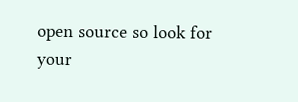open source so look for your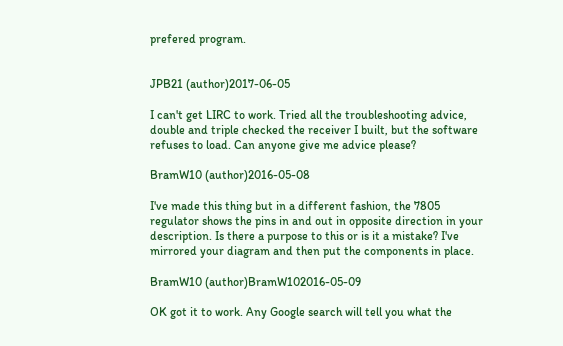prefered program.


JPB21 (author)2017-06-05

I can't get LIRC to work. Tried all the troubleshooting advice, double and triple checked the receiver I built, but the software refuses to load. Can anyone give me advice please?

BramW10 (author)2016-05-08

I've made this thing but in a different fashion, the 7805 regulator shows the pins in and out in opposite direction in your description. Is there a purpose to this or is it a mistake? I've mirrored your diagram and then put the components in place.

BramW10 (author)BramW102016-05-09

OK got it to work. Any Google search will tell you what the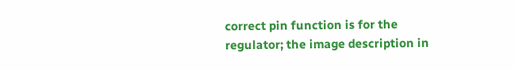correct pin function is for the regulator; the image description in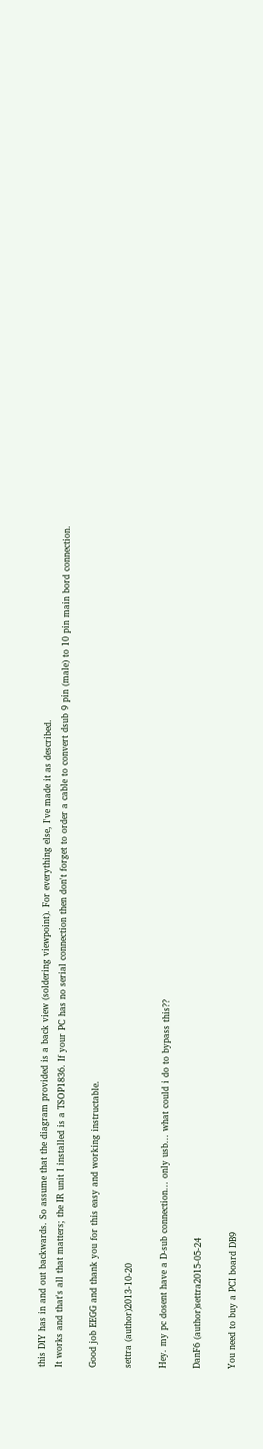this DIY has in and out backwards. So assume that the diagram provided is a back view (soldering viewpoint). For everything else, I've made it as described.
It works and that's all that matters; the IR unit I installed is a TSOP1836. If your PC has no serial connection then don't forget to order a cable to convert dsub 9 pin (male) to 10 pin main bord connection.

Good job EEGG and thank you for this easy and working instructable.

settra (author)2013-10-20

Hey. my pc dosent have a D-sub connection... only usb... what could i do to bypass this??

DanF6 (author)settra2015-05-24

You need to buy a PCI board DB9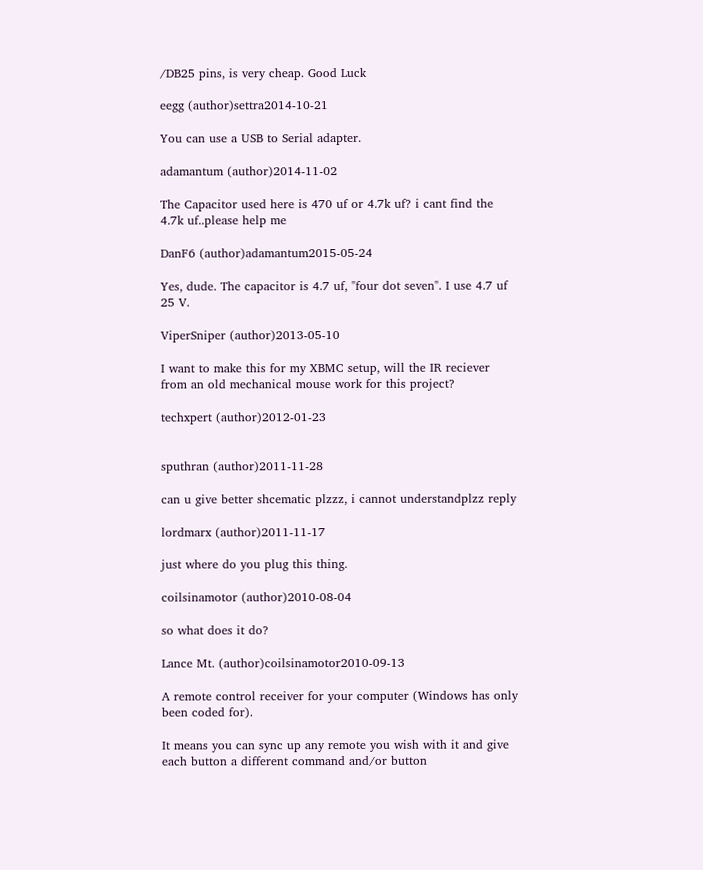/DB25 pins, is very cheap. Good Luck

eegg (author)settra2014-10-21

You can use a USB to Serial adapter.

adamantum (author)2014-11-02

The Capacitor used here is 470 uf or 4.7k uf? i cant find the 4.7k uf..please help me

DanF6 (author)adamantum2015-05-24

Yes, dude. The capacitor is 4.7 uf, "four dot seven". I use 4.7 uf 25 V.

ViperSniper (author)2013-05-10

I want to make this for my XBMC setup, will the IR reciever from an old mechanical mouse work for this project?

techxpert (author)2012-01-23


sputhran (author)2011-11-28

can u give better shcematic plzzz, i cannot understandplzz reply

lordmarx (author)2011-11-17

just where do you plug this thing.

coilsinamotor (author)2010-08-04

so what does it do?

Lance Mt. (author)coilsinamotor2010-09-13

A remote control receiver for your computer (Windows has only been coded for).

It means you can sync up any remote you wish with it and give each button a different command and/or button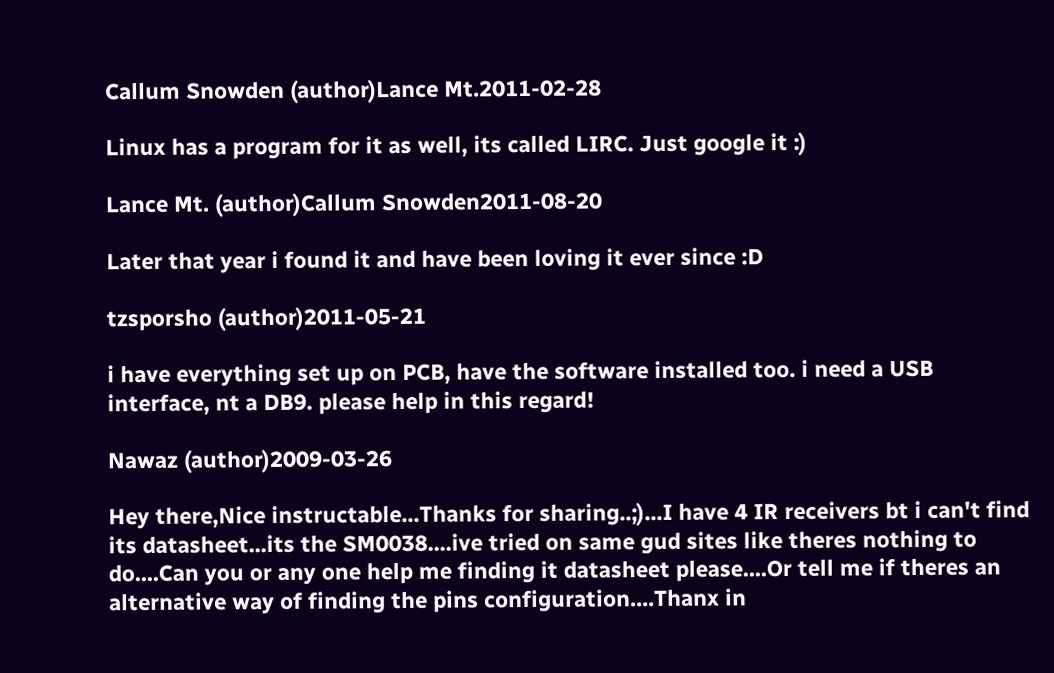Callum Snowden (author)Lance Mt.2011-02-28

Linux has a program for it as well, its called LIRC. Just google it :)

Lance Mt. (author)Callum Snowden2011-08-20

Later that year i found it and have been loving it ever since :D

tzsporsho (author)2011-05-21

i have everything set up on PCB, have the software installed too. i need a USB interface, nt a DB9. please help in this regard!

Nawaz (author)2009-03-26

Hey there,Nice instructable...Thanks for sharing..;)...I have 4 IR receivers bt i can't find its datasheet...its the SM0038....ive tried on same gud sites like theres nothing to do....Can you or any one help me finding it datasheet please....Or tell me if theres an alternative way of finding the pins configuration....Thanx in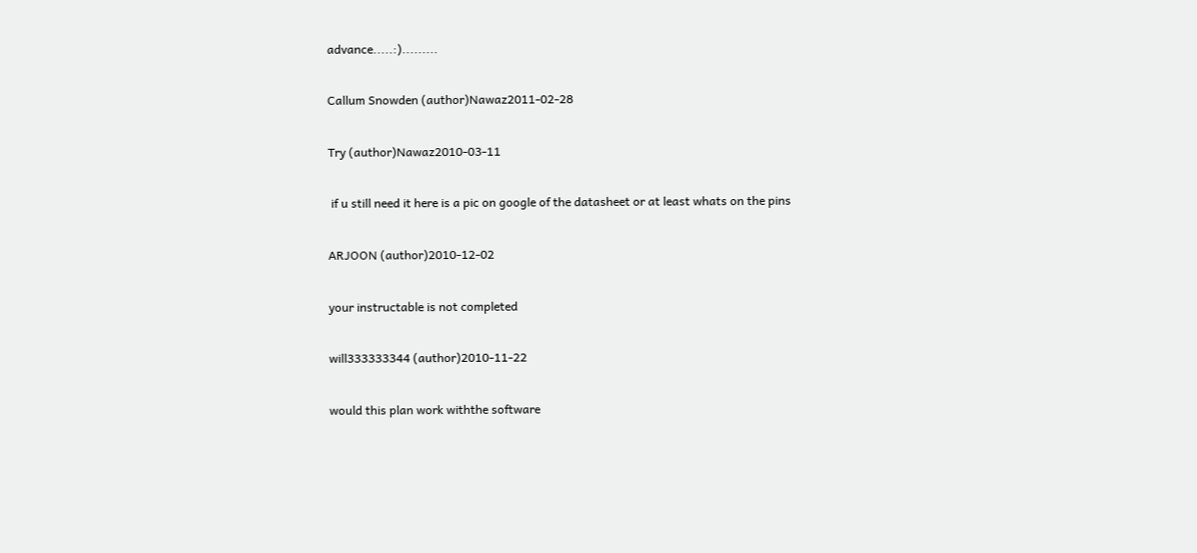advance.....:).........

Callum Snowden (author)Nawaz2011-02-28

Try (author)Nawaz2010-03-11

 if u still need it here is a pic on google of the datasheet or at least whats on the pins

ARJOON (author)2010-12-02

your instructable is not completed

will333333344 (author)2010-11-22

would this plan work withthe software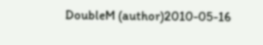DoubleM (author)2010-05-16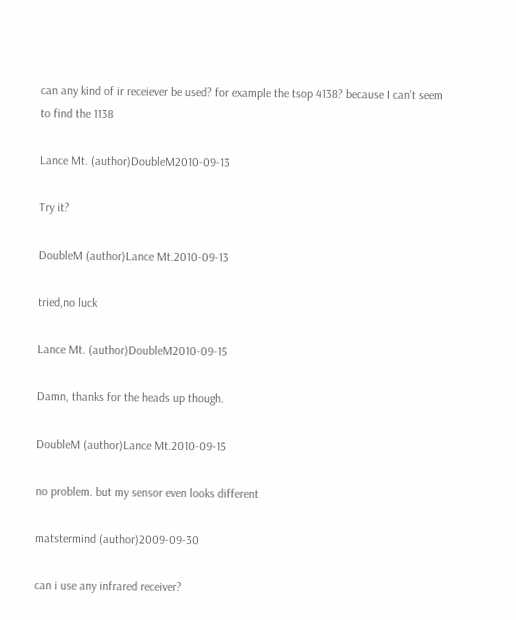can any kind of ir receiever be used? for example the tsop 4138? because I can't seem to find the 1138

Lance Mt. (author)DoubleM2010-09-13

Try it?

DoubleM (author)Lance Mt.2010-09-13

tried,no luck

Lance Mt. (author)DoubleM2010-09-15

Damn, thanks for the heads up though.

DoubleM (author)Lance Mt.2010-09-15

no problem. but my sensor even looks different

matstermind (author)2009-09-30

can i use any infrared receiver?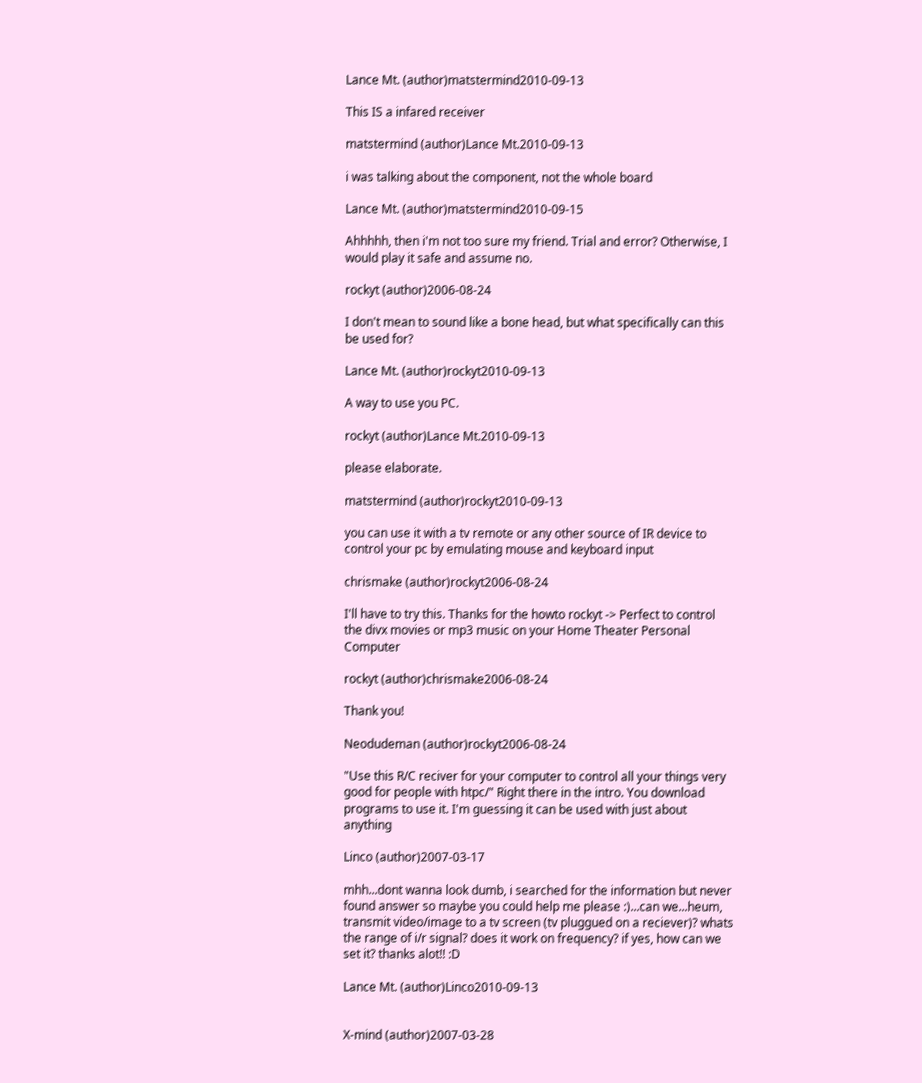Lance Mt. (author)matstermind2010-09-13

This IS a infared receiver

matstermind (author)Lance Mt.2010-09-13

i was talking about the component, not the whole board

Lance Mt. (author)matstermind2010-09-15

Ahhhhh, then i'm not too sure my friend. Trial and error? Otherwise, I would play it safe and assume no.

rockyt (author)2006-08-24

I don't mean to sound like a bone head, but what specifically can this be used for?

Lance Mt. (author)rockyt2010-09-13

A way to use you PC.

rockyt (author)Lance Mt.2010-09-13

please elaborate.

matstermind (author)rockyt2010-09-13

you can use it with a tv remote or any other source of IR device to control your pc by emulating mouse and keyboard input

chrismake (author)rockyt2006-08-24

I'll have to try this. Thanks for the howto rockyt -> Perfect to control the divx movies or mp3 music on your Home Theater Personal Computer

rockyt (author)chrismake2006-08-24

Thank you!

Neodudeman (author)rockyt2006-08-24

"Use this R/C reciver for your computer to control all your things very good for people with htpc/" Right there in the intro. You download programs to use it. I'm guessing it can be used with just about anything

Linco (author)2007-03-17

mhh...dont wanna look dumb, i searched for the information but never found answer so maybe you could help me please :)...can we...heum, transmit video/image to a tv screen (tv pluggued on a reciever)? whats the range of i/r signal? does it work on frequency? if yes, how can we set it? thanks alot!! :D

Lance Mt. (author)Linco2010-09-13


X-mind (author)2007-03-28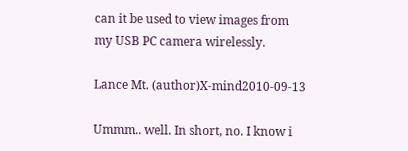can it be used to view images from my USB PC camera wirelessly.

Lance Mt. (author)X-mind2010-09-13

Ummm.. well. In short, no. I know i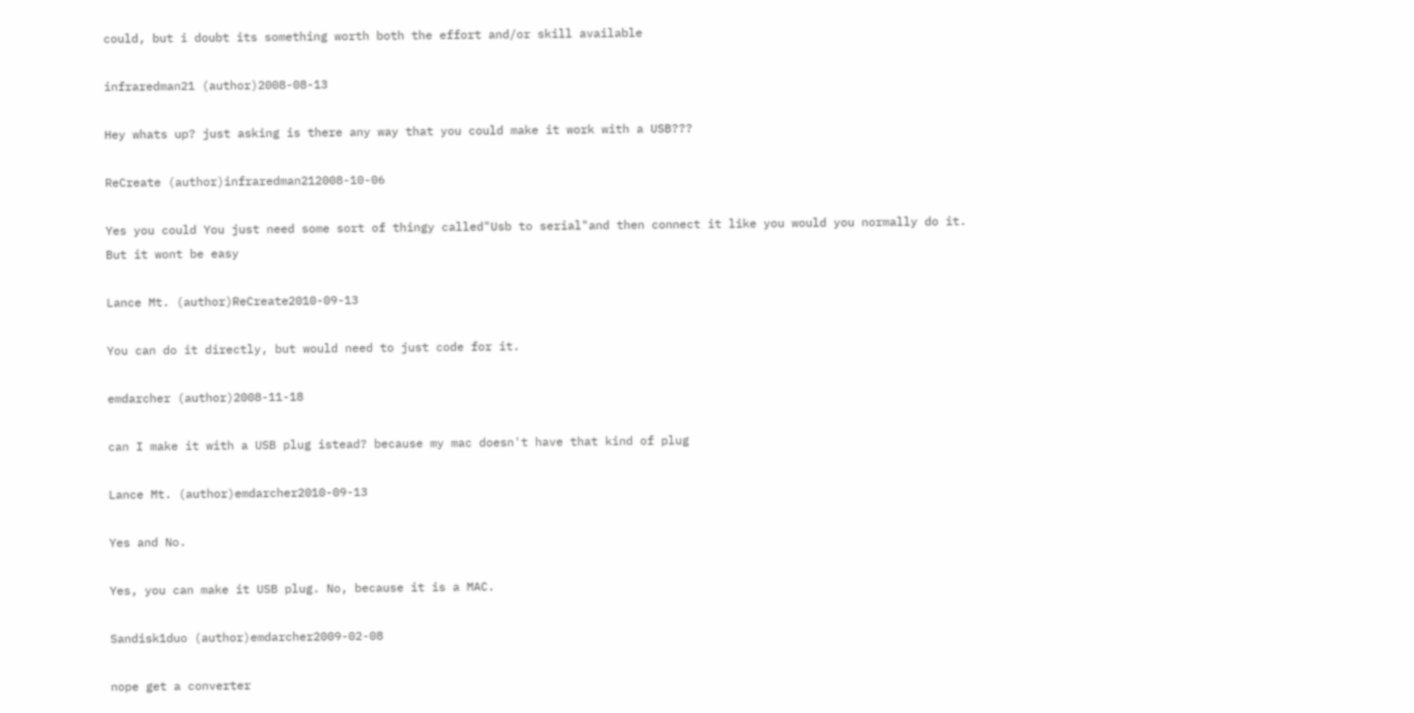could, but i doubt its something worth both the effort and/or skill available

infraredman21 (author)2008-08-13

Hey whats up? just asking is there any way that you could make it work with a USB???

ReCreate (author)infraredman212008-10-06

Yes you could You just need some sort of thingy called"Usb to serial"and then connect it like you would you normally do it. But it wont be easy

Lance Mt. (author)ReCreate2010-09-13

You can do it directly, but would need to just code for it.

emdarcher (author)2008-11-18

can I make it with a USB plug istead? because my mac doesn't have that kind of plug

Lance Mt. (author)emdarcher2010-09-13

Yes and No.

Yes, you can make it USB plug. No, because it is a MAC.

Sandisk1duo (author)emdarcher2009-02-08

nope get a converter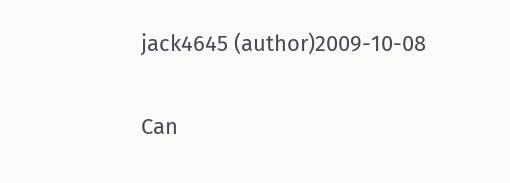jack4645 (author)2009-10-08

Can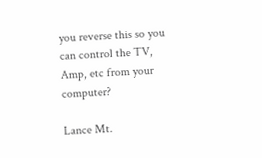you reverse this so you can control the TV, Amp, etc from your computer?

Lance Mt.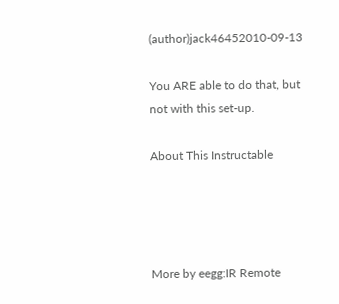(author)jack46452010-09-13

You ARE able to do that, but not with this set-up.

About This Instructable




More by eegg:IR Remote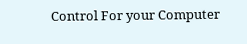Control For your Computer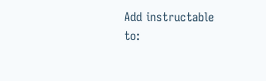Add instructable to: